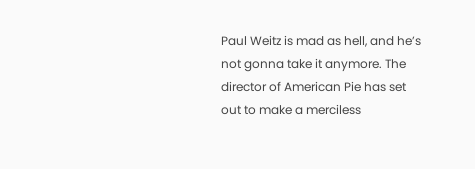Paul Weitz is mad as hell, and he’s not gonna take it anymore. The director of American Pie has set out to make a merciless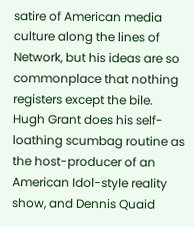satire of American media culture along the lines of Network, but his ideas are so commonplace that nothing registers except the bile. Hugh Grant does his self-loathing scumbag routine as the host-producer of an American Idol-style reality show, and Dennis Quaid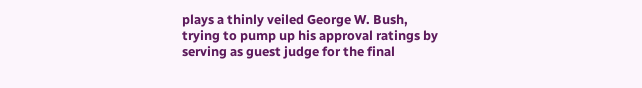plays a thinly veiled George W. Bush, trying to pump up his approval ratings by serving as guest judge for the final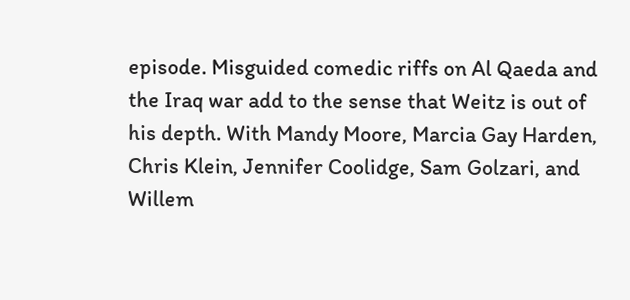episode. Misguided comedic riffs on Al Qaeda and the Iraq war add to the sense that Weitz is out of his depth. With Mandy Moore, Marcia Gay Harden, Chris Klein, Jennifer Coolidge, Sam Golzari, and Willem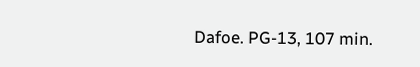Dafoe. PG-13, 107 min.